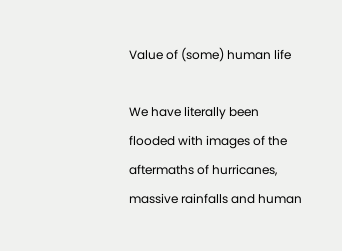Value of (some) human life

We have literally been flooded with images of the aftermaths of hurricanes, massive rainfalls and human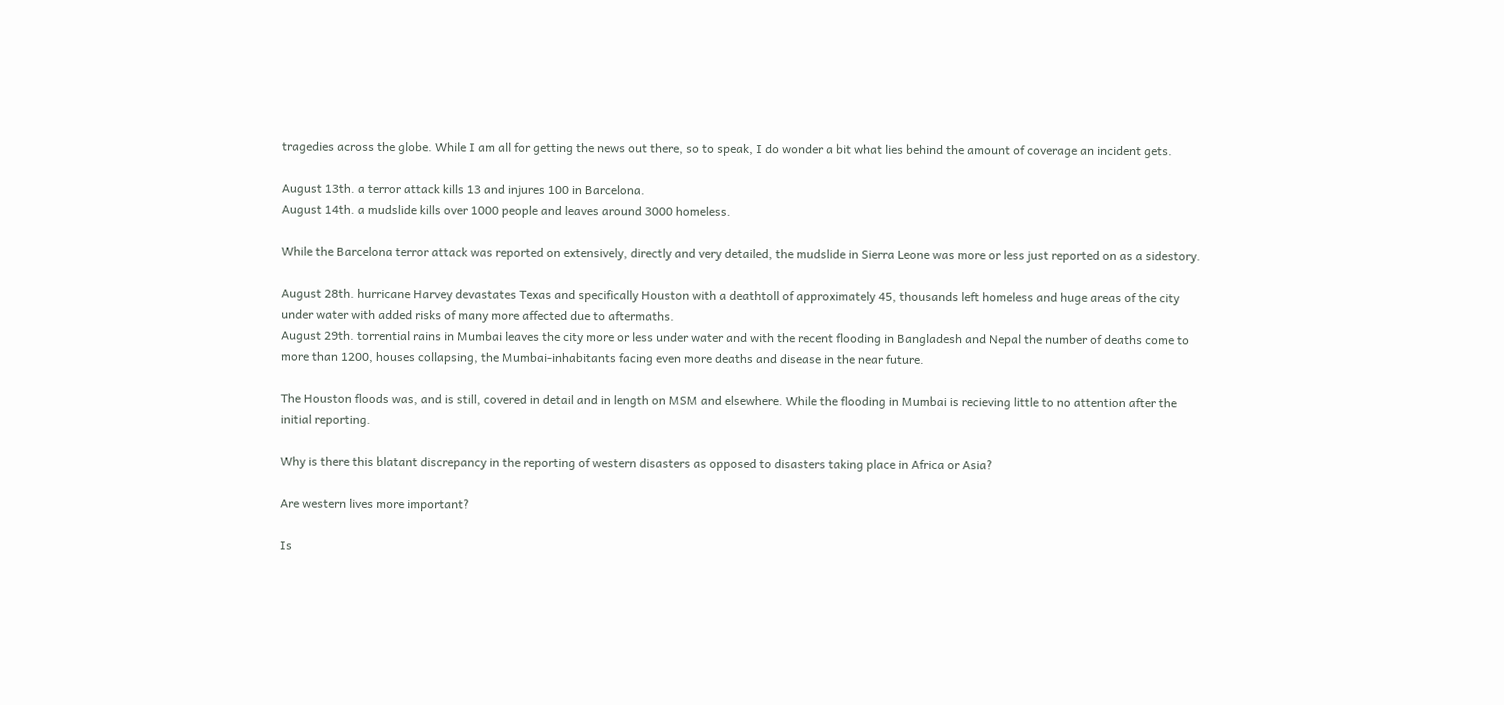tragedies across the globe. While I am all for getting the news out there, so to speak, I do wonder a bit what lies behind the amount of coverage an incident gets.

August 13th. a terror attack kills 13 and injures 100 in Barcelona.
August 14th. a mudslide kills over 1000 people and leaves around 3000 homeless.

While the Barcelona terror attack was reported on extensively, directly and very detailed, the mudslide in Sierra Leone was more or less just reported on as a sidestory.

August 28th. hurricane Harvey devastates Texas and specifically Houston with a deathtoll of approximately 45, thousands left homeless and huge areas of the city under water with added risks of many more affected due to aftermaths.
August 29th. torrential rains in Mumbai leaves the city more or less under water and with the recent flooding in Bangladesh and Nepal the number of deaths come to more than 1200, houses collapsing, the Mumbai-inhabitants facing even more deaths and disease in the near future.

The Houston floods was, and is still, covered in detail and in length on MSM and elsewhere. While the flooding in Mumbai is recieving little to no attention after the initial reporting.

Why is there this blatant discrepancy in the reporting of western disasters as opposed to disasters taking place in Africa or Asia?

Are western lives more important?

Is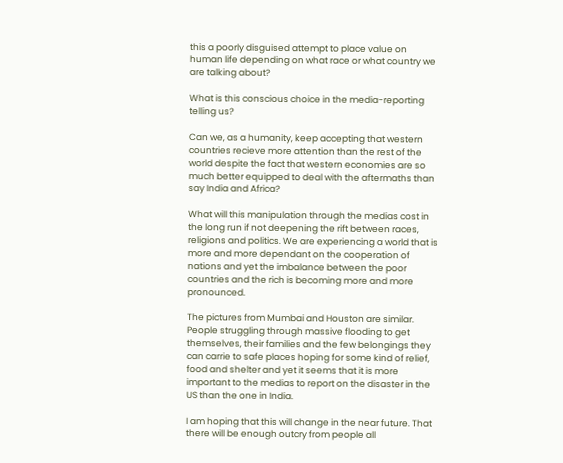this a poorly disguised attempt to place value on human life depending on what race or what country we are talking about?

What is this conscious choice in the media-reporting telling us?

Can we, as a humanity, keep accepting that western countries recieve more attention than the rest of the world despite the fact that western economies are so much better equipped to deal with the aftermaths than say India and Africa?

What will this manipulation through the medias cost in the long run if not deepening the rift between races, religions and politics. We are experiencing a world that is more and more dependant on the cooperation of nations and yet the imbalance between the poor countries and the rich is becoming more and more pronounced.

The pictures from Mumbai and Houston are similar. People struggling through massive flooding to get themselves, their families and the few belongings they can carrie to safe places hoping for some kind of relief, food and shelter and yet it seems that it is more important to the medias to report on the disaster in the US than the one in India.

I am hoping that this will change in the near future. That there will be enough outcry from people all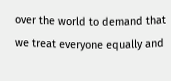over the world to demand that we treat everyone equally and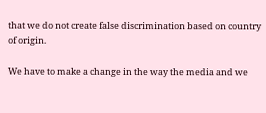that we do not create false discrimination based on country of origin.

We have to make a change in the way the media and we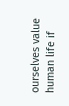ourselves value human life if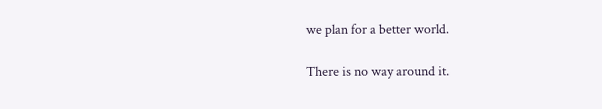we plan for a better world.

There is no way around it.